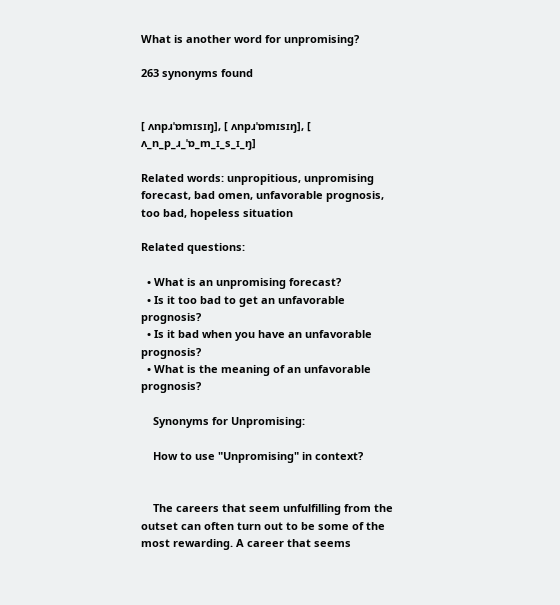What is another word for unpromising?

263 synonyms found


[ ʌnpɹˈɒmɪsɪŋ], [ ʌnpɹˈɒmɪsɪŋ], [ ʌ_n_p_ɹ_ˈɒ_m_ɪ_s_ɪ_ŋ]

Related words: unpropitious, unpromising forecast, bad omen, unfavorable prognosis, too bad, hopeless situation

Related questions:

  • What is an unpromising forecast?
  • Is it too bad to get an unfavorable prognosis?
  • Is it bad when you have an unfavorable prognosis?
  • What is the meaning of an unfavorable prognosis?

    Synonyms for Unpromising:

    How to use "Unpromising" in context?


    The careers that seem unfulfilling from the outset can often turn out to be some of the most rewarding. A career that seems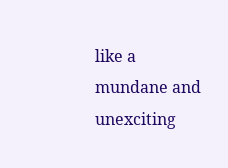like a mundane and unexciting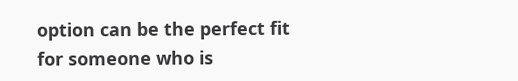option can be the perfect fit for someone who is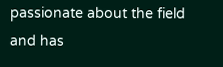passionate about the field and has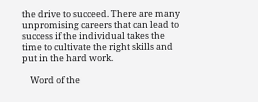the drive to succeed. There are many unpromising careers that can lead to success if the individual takes the time to cultivate the right skills and put in the hard work.

    Word of the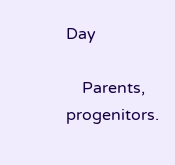Day

    Parents, progenitors.